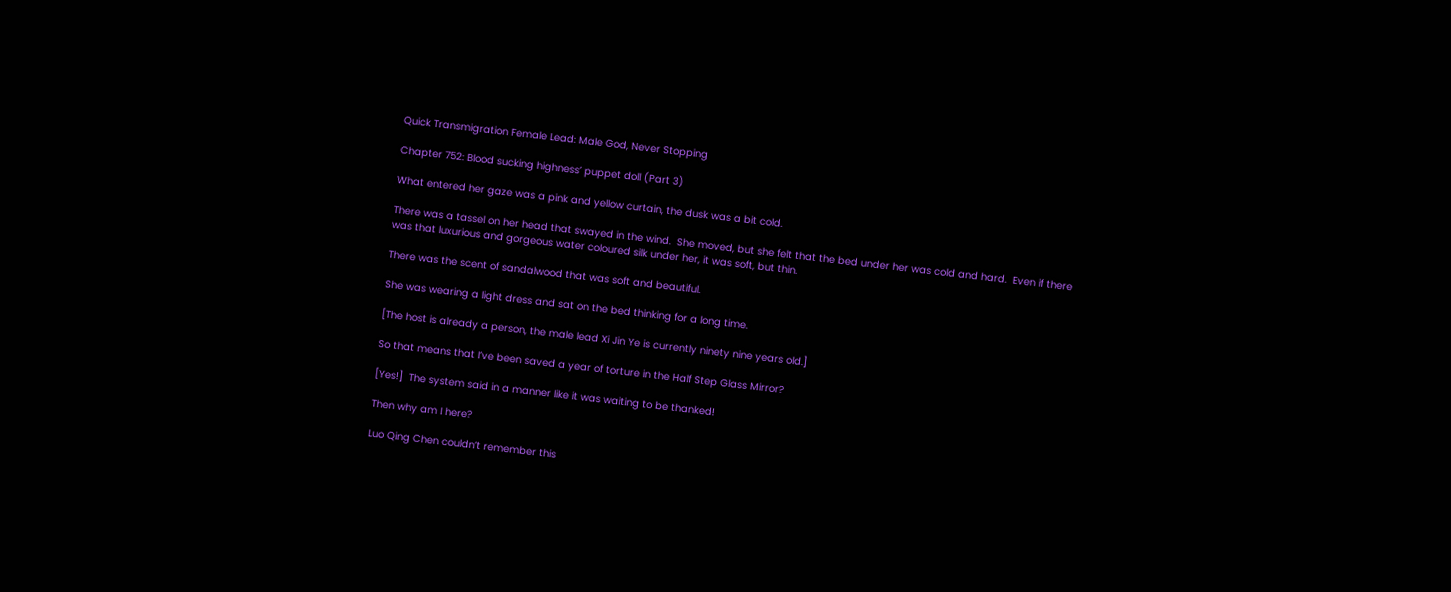Quick Transmigration Female Lead: Male God, Never Stopping

Chapter 752: Blood sucking highness’ puppet doll (Part 3)

What entered her gaze was a pink and yellow curtain, the dusk was a bit cold.

There was a tassel on her head that swayed in the wind.  She moved, but she felt that the bed under her was cold and hard.  Even if there was that luxurious and gorgeous water coloured silk under her, it was soft, but thin.

There was the scent of sandalwood that was soft and beautiful.

She was wearing a light dress and sat on the bed thinking for a long time.

[The host is already a person, the male lead Xi Jin Ye is currently ninety nine years old.]

So that means that I’ve been saved a year of torture in the Half Step Glass Mirror?

[Yes!]  The system said in a manner like it was waiting to be thanked!

Then why am I here?

Luo Qing Chen couldn’t remember this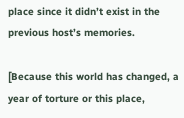place since it didn’t exist in the previous host’s memories.

[Because this world has changed, a year of torture or this place,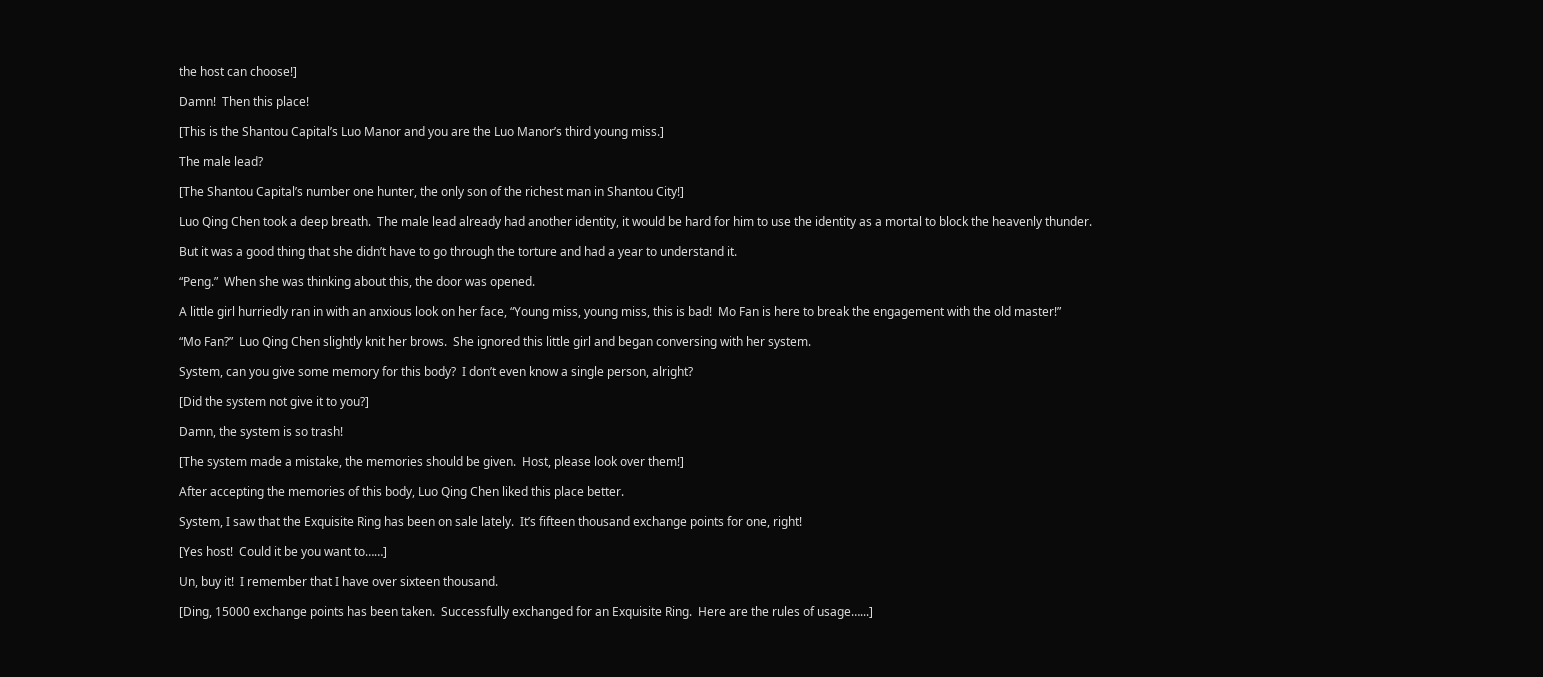the host can choose!]

Damn!  Then this place!

[This is the Shantou Capital’s Luo Manor and you are the Luo Manor’s third young miss.]

The male lead?

[The Shantou Capital’s number one hunter, the only son of the richest man in Shantou City!]

Luo Qing Chen took a deep breath.  The male lead already had another identity, it would be hard for him to use the identity as a mortal to block the heavenly thunder.

But it was a good thing that she didn’t have to go through the torture and had a year to understand it.

“Peng.”  When she was thinking about this, the door was opened.

A little girl hurriedly ran in with an anxious look on her face, “Young miss, young miss, this is bad!  Mo Fan is here to break the engagement with the old master!”

“Mo Fan?”  Luo Qing Chen slightly knit her brows.  She ignored this little girl and began conversing with her system.

System, can you give some memory for this body?  I don’t even know a single person, alright?

[Did the system not give it to you?]

Damn, the system is so trash!

[The system made a mistake, the memories should be given.  Host, please look over them!]

After accepting the memories of this body, Luo Qing Chen liked this place better.

System, I saw that the Exquisite Ring has been on sale lately.  It’s fifteen thousand exchange points for one, right!

[Yes host!  Could it be you want to……]

Un, buy it!  I remember that I have over sixteen thousand.

[Ding, 15000 exchange points has been taken.  Successfully exchanged for an Exquisite Ring.  Here are the rules of usage…...]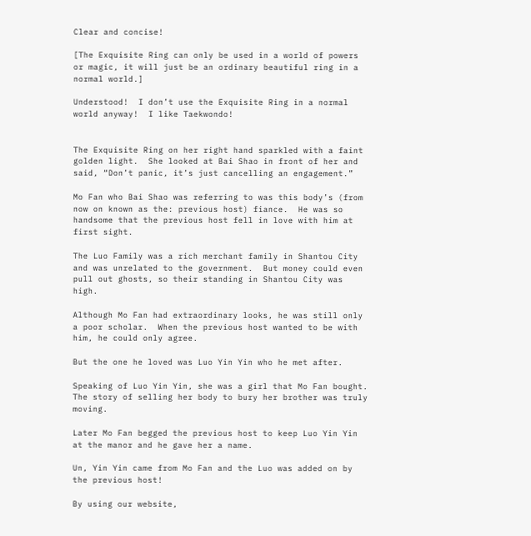Clear and concise!

[The Exquisite Ring can only be used in a world of powers or magic, it will just be an ordinary beautiful ring in a normal world.]

Understood!  I don’t use the Exquisite Ring in a normal world anyway!  I like Taekwondo!


The Exquisite Ring on her right hand sparkled with a faint golden light.  She looked at Bai Shao in front of her and said, “Don’t panic, it’s just cancelling an engagement.”

Mo Fan who Bai Shao was referring to was this body’s (from now on known as the: previous host) fiance.  He was so handsome that the previous host fell in love with him at first sight.

The Luo Family was a rich merchant family in Shantou City and was unrelated to the government.  But money could even pull out ghosts, so their standing in Shantou City was high.

Although Mo Fan had extraordinary looks, he was still only a poor scholar.  When the previous host wanted to be with him, he could only agree.

But the one he loved was Luo Yin Yin who he met after.

Speaking of Luo Yin Yin, she was a girl that Mo Fan bought.  The story of selling her body to bury her brother was truly moving.

Later Mo Fan begged the previous host to keep Luo Yin Yin at the manor and he gave her a name.

Un, Yin Yin came from Mo Fan and the Luo was added on by the previous host!

By using our website,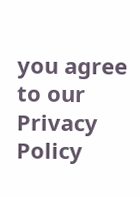you agree to our Privacy Policy